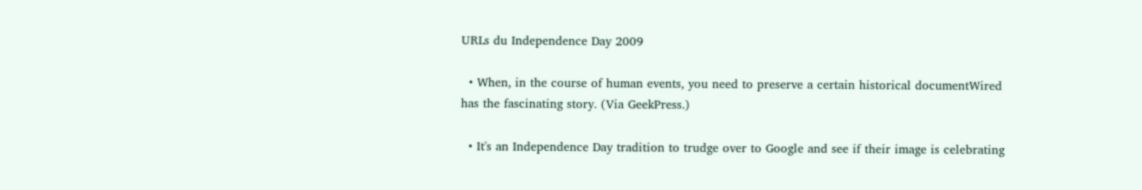URLs du Independence Day 2009

  • When, in the course of human events, you need to preserve a certain historical documentWired has the fascinating story. (Via GeekPress.)

  • It's an Independence Day tradition to trudge over to Google and see if their image is celebrating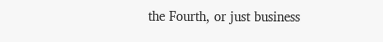the Fourth, or just business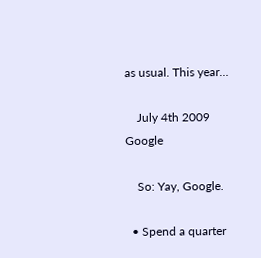as usual. This year…

    July 4th 2009 Google

    So: Yay, Google.

  • Spend a quarter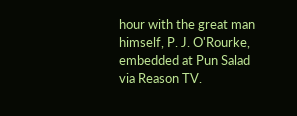hour with the great man himself, P. J. O'Rourke, embedded at Pun Salad via Reason TV.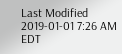Last Modified 2019-01-01 7:26 AM EDT